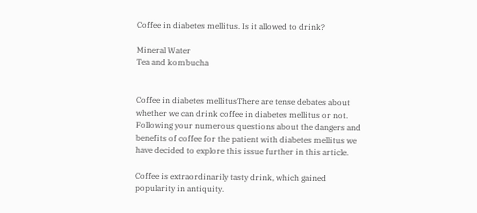Coffee in diabetes mellitus. Is it allowed to drink?

Mineral Water
Tea and kombucha


Coffee in diabetes mellitusThere are tense debates about whether we can drink coffee in diabetes mellitus or not. Following your numerous questions about the dangers and benefits of coffee for the patient with diabetes mellitus we have decided to explore this issue further in this article.

Coffee is extraordinarily tasty drink, which gained popularity in antiquity.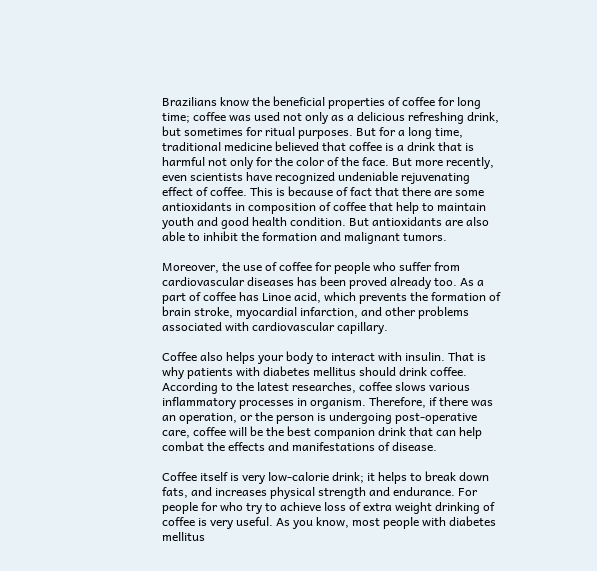Brazilians know the beneficial properties of coffee for long time; coffee was used not only as a delicious refreshing drink, but sometimes for ritual purposes. But for a long time, traditional medicine believed that coffee is a drink that is harmful not only for the color of the face. But more recently, even scientists have recognized undeniable rejuvenating effect of coffee. This is because of fact that there are some antioxidants in composition of coffee that help to maintain youth and good health condition. But antioxidants are also able to inhibit the formation and malignant tumors.

Moreover, the use of coffee for people who suffer from cardiovascular diseases has been proved already too. As a part of coffee has Linoe acid, which prevents the formation of brain stroke, myocardial infarction, and other problems associated with cardiovascular capillary.

Coffee also helps your body to interact with insulin. That is why patients with diabetes mellitus should drink coffee. According to the latest researches, coffee slows various inflammatory processes in organism. Therefore, if there was an operation, or the person is undergoing post-operative care, coffee will be the best companion drink that can help combat the effects and manifestations of disease.

Coffee itself is very low-calorie drink; it helps to break down fats, and increases physical strength and endurance. For people for who try to achieve loss of extra weight drinking of coffee is very useful. As you know, most people with diabetes mellitus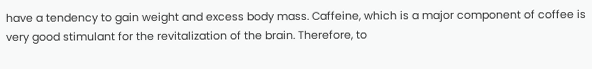have a tendency to gain weight and excess body mass. Caffeine, which is a major component of coffee is very good stimulant for the revitalization of the brain. Therefore, to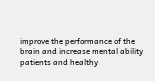improve the performance of the brain and increase mental ability patients and healthy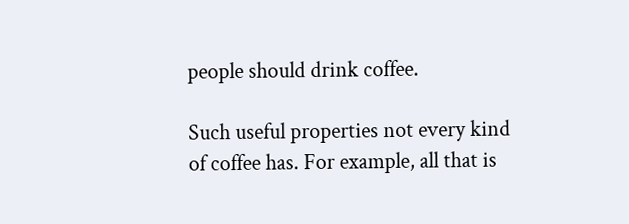people should drink coffee.

Such useful properties not every kind of coffee has. For example, all that is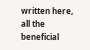written here, all the beneficial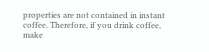properties are not contained in instant coffee. Therefore, if you drink coffee, make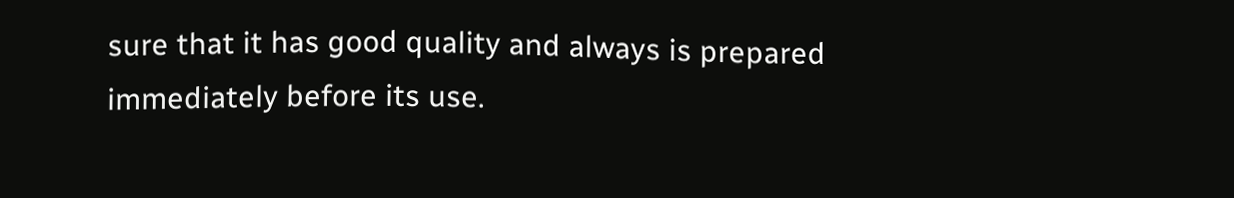sure that it has good quality and always is prepared immediately before its use.